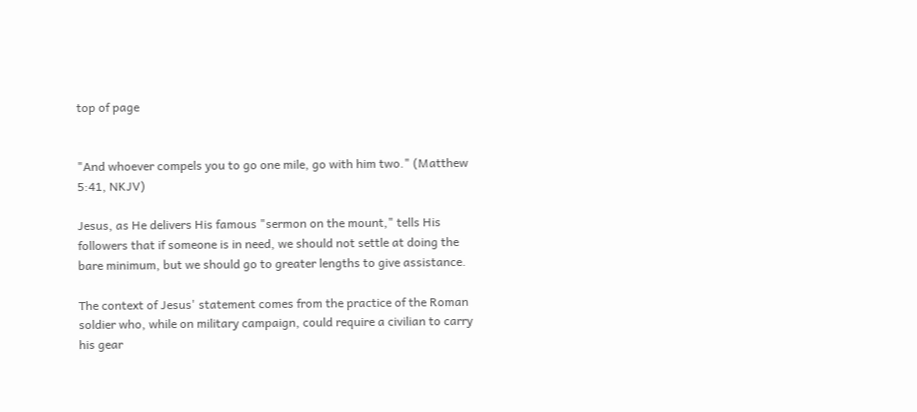top of page


"And whoever compels you to go one mile, go with him two." (Matthew 5:41, NKJV)

Jesus, as He delivers His famous "sermon on the mount," tells His followers that if someone is in need, we should not settle at doing the bare minimum, but we should go to greater lengths to give assistance.

The context of Jesus' statement comes from the practice of the Roman soldier who, while on military campaign, could require a civilian to carry his gear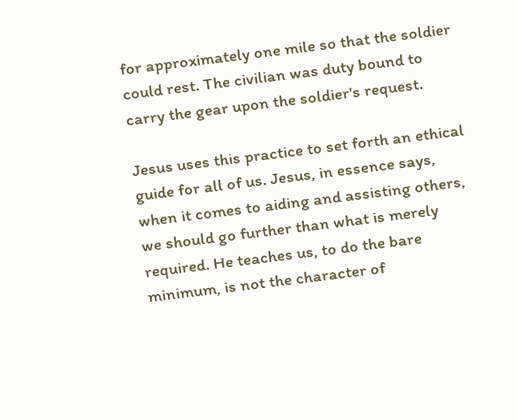for approximately one mile so that the soldier could rest. The civilian was duty bound to carry the gear upon the soldier's request.

Jesus uses this practice to set forth an ethical guide for all of us. Jesus, in essence says, when it comes to aiding and assisting others, we should go further than what is merely required. He teaches us, to do the bare minimum, is not the character of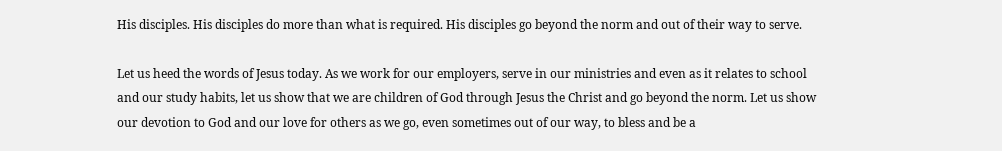His disciples. His disciples do more than what is required. His disciples go beyond the norm and out of their way to serve.

Let us heed the words of Jesus today. As we work for our employers, serve in our ministries and even as it relates to school and our study habits, let us show that we are children of God through Jesus the Christ and go beyond the norm. Let us show our devotion to God and our love for others as we go, even sometimes out of our way, to bless and be a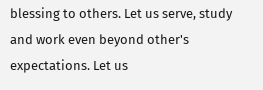blessing to others. Let us serve, study and work even beyond other's expectations. Let us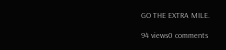GO THE EXTRA MILE.

94 views0 comments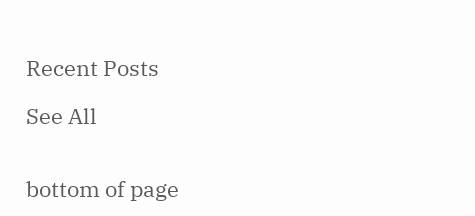Recent Posts

See All


bottom of page